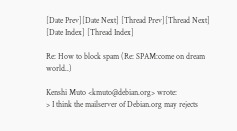[Date Prev][Date Next] [Thread Prev][Thread Next] [Date Index] [Thread Index]

Re: How to block spam (Re: SPAM:come on dream world..)

Kenshi Muto <kmuto@debian.org> wrote:
> I think the mailserver of Debian.org may rejects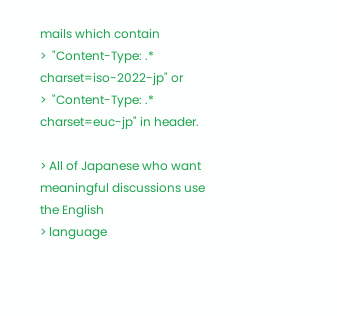mails which contain
>  "Content-Type: .* charset=iso-2022-jp" or
>  "Content-Type: .* charset=euc-jp" in header.

> All of Japanese who want meaningful discussions use the English
> language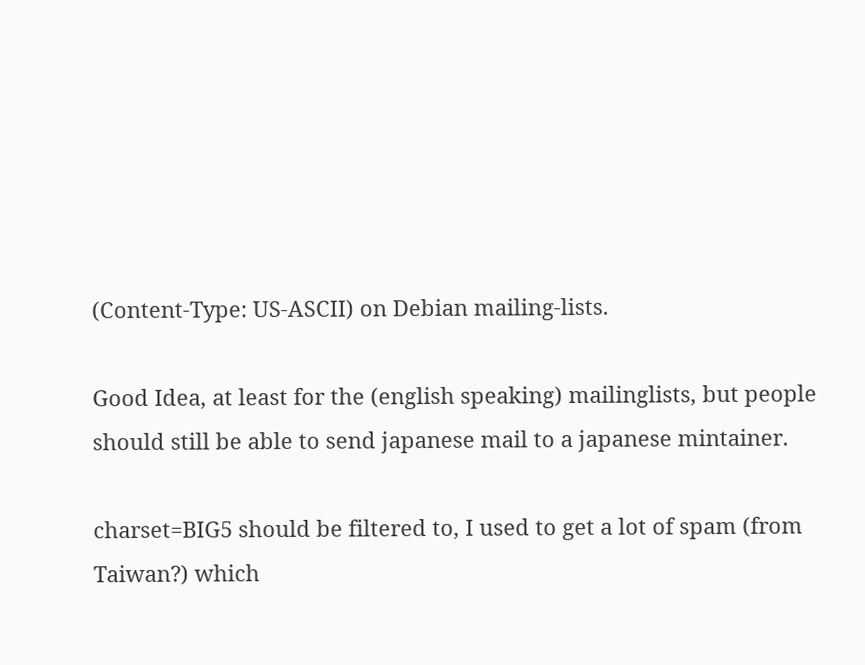(Content-Type: US-ASCII) on Debian mailing-lists.

Good Idea, at least for the (english speaking) mailinglists, but people
should still be able to send japanese mail to a japanese mintainer.

charset=BIG5 should be filtered to, I used to get a lot of spam (from
Taiwan?) which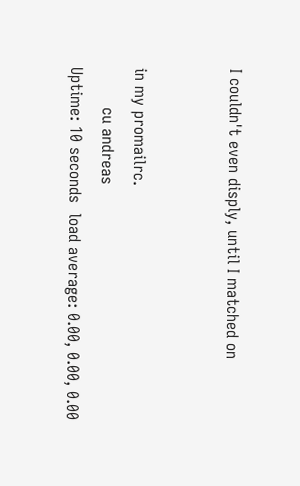I couldn't even disply, until I matched on


in my promailrc.
        cu andreas
Uptime: 10 seconds  load average: 0.00, 0.00, 0.00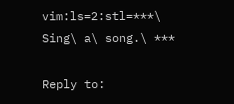vim:ls=2:stl=***\ Sing\ a\ song.\ ***

Reply to: